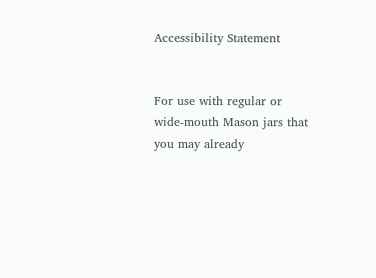Accessibility Statement


For use with regular or wide-mouth Mason jars that you may already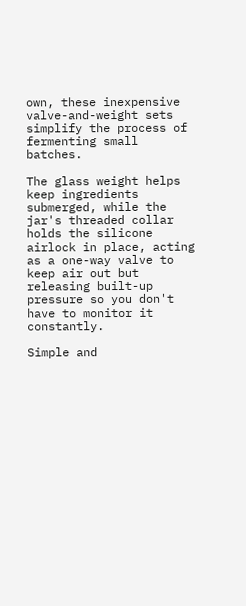own, these inexpensive valve-and-weight sets simplify the process of fermenting small batches.

The glass weight helps keep ingredients submerged, while the jar's threaded collar holds the silicone airlock in place, acting as a one-way valve to keep air out but releasing built-up pressure so you don't have to monitor it constantly.

Simple and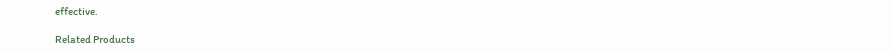effective.

Related Products